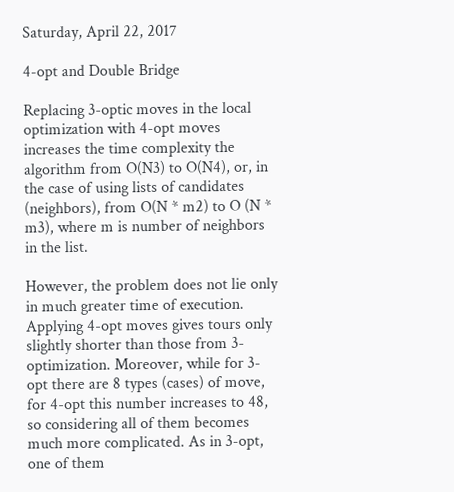Saturday, April 22, 2017

4-opt and Double Bridge

Replacing 3-optic moves in the local optimization with 4-opt moves increases the time complexity the algorithm from O(N3) to O(N4), or, in the case of using lists of candidates (neighbors), from O(N * m2) to O (N * m3), where m is number of neighbors in the list.

However, the problem does not lie only in much greater time of execution. Applying 4-opt moves gives tours only slightly shorter than those from 3-optimization. Moreover, while for 3-opt there are 8 types (cases) of move, for 4-opt this number increases to 48, so considering all of them becomes much more complicated. As in 3-opt, one of them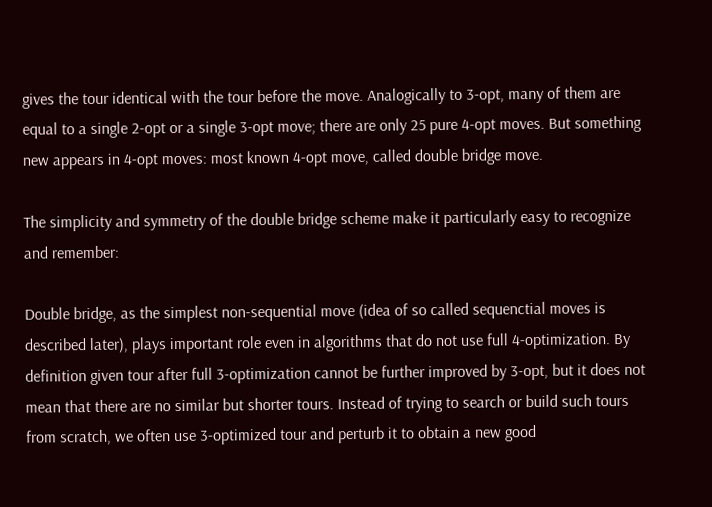gives the tour identical with the tour before the move. Analogically to 3-opt, many of them are equal to a single 2-opt or a single 3-opt move; there are only 25 pure 4-opt moves. But something new appears in 4-opt moves: most known 4-opt move, called double bridge move.

The simplicity and symmetry of the double bridge scheme make it particularly easy to recognize and remember:

Double bridge, as the simplest non-sequential move (idea of so called sequenctial moves is described later), plays important role even in algorithms that do not use full 4-optimization. By definition given tour after full 3-optimization cannot be further improved by 3-opt, but it does not mean that there are no similar but shorter tours. Instead of trying to search or build such tours from scratch, we often use 3-optimized tour and perturb it to obtain a new good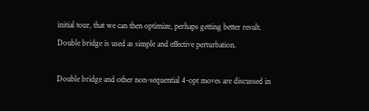initial tour, that we can then optimize, perhaps getting better result. Double bridge is used as simple and effective perturbation.

Double bridge and other non-sequential 4-opt moves are discussed in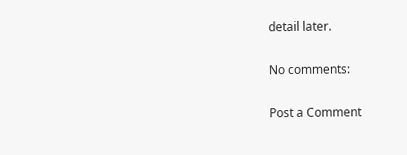detail later.

No comments:

Post a Comment